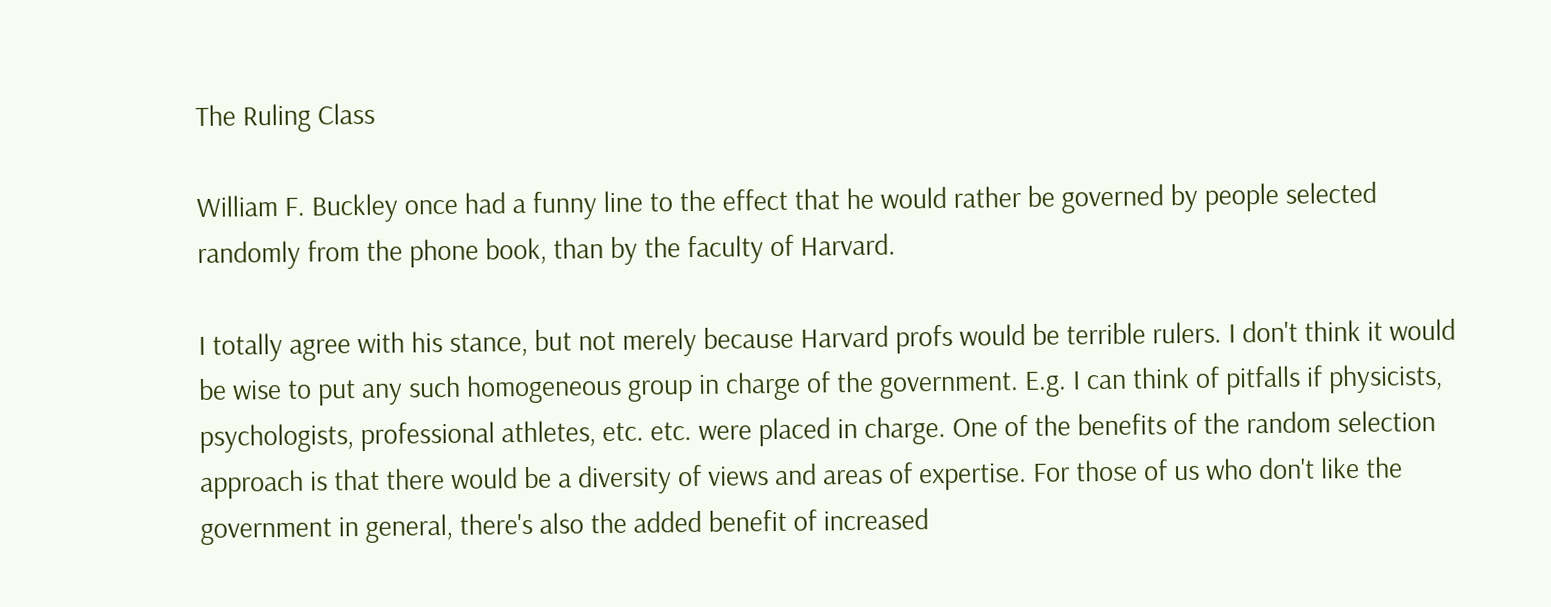The Ruling Class

William F. Buckley once had a funny line to the effect that he would rather be governed by people selected randomly from the phone book, than by the faculty of Harvard.

I totally agree with his stance, but not merely because Harvard profs would be terrible rulers. I don't think it would be wise to put any such homogeneous group in charge of the government. E.g. I can think of pitfalls if physicists, psychologists, professional athletes, etc. etc. were placed in charge. One of the benefits of the random selection approach is that there would be a diversity of views and areas of expertise. For those of us who don't like the government in general, there's also the added benefit of increased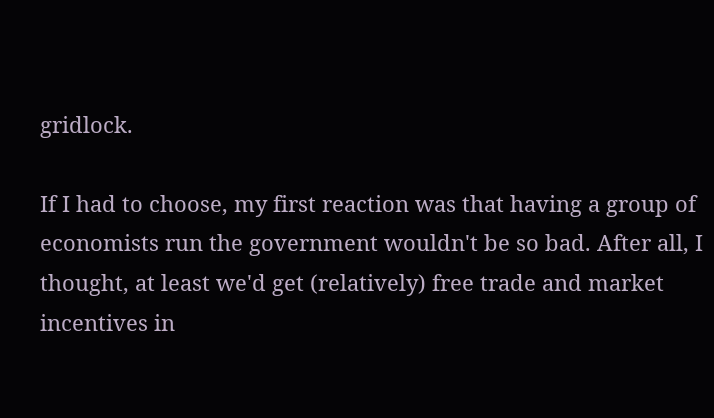gridlock.

If I had to choose, my first reaction was that having a group of economists run the government wouldn't be so bad. After all, I thought, at least we'd get (relatively) free trade and market incentives in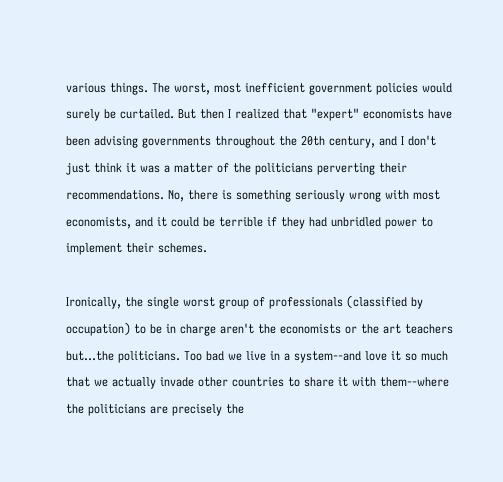various things. The worst, most inefficient government policies would surely be curtailed. But then I realized that "expert" economists have been advising governments throughout the 20th century, and I don't just think it was a matter of the politicians perverting their recommendations. No, there is something seriously wrong with most economists, and it could be terrible if they had unbridled power to implement their schemes.

Ironically, the single worst group of professionals (classified by occupation) to be in charge aren't the economists or the art teachers but...the politicians. Too bad we live in a system--and love it so much that we actually invade other countries to share it with them--where the politicians are precisely the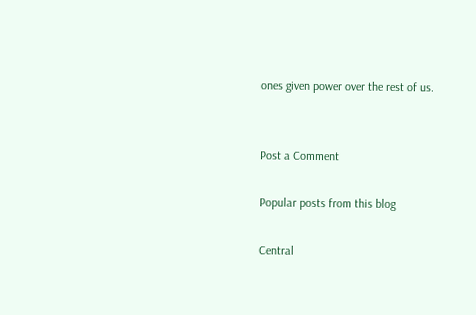ones given power over the rest of us.


Post a Comment

Popular posts from this blog

Central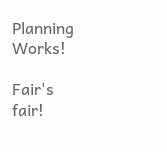Planning Works!

Fair's fair!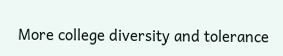More college diversity and tolerance